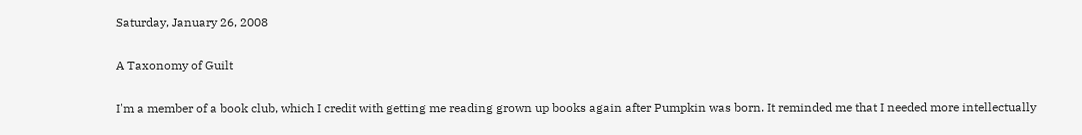Saturday, January 26, 2008

A Taxonomy of Guilt

I'm a member of a book club, which I credit with getting me reading grown up books again after Pumpkin was born. It reminded me that I needed more intellectually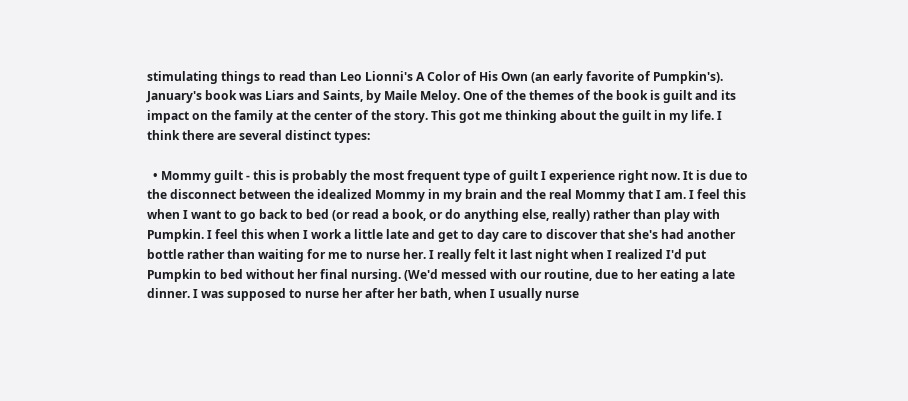stimulating things to read than Leo Lionni's A Color of His Own (an early favorite of Pumpkin's). January's book was Liars and Saints, by Maile Meloy. One of the themes of the book is guilt and its impact on the family at the center of the story. This got me thinking about the guilt in my life. I think there are several distinct types:

  • Mommy guilt - this is probably the most frequent type of guilt I experience right now. It is due to the disconnect between the idealized Mommy in my brain and the real Mommy that I am. I feel this when I want to go back to bed (or read a book, or do anything else, really) rather than play with Pumpkin. I feel this when I work a little late and get to day care to discover that she's had another bottle rather than waiting for me to nurse her. I really felt it last night when I realized I'd put Pumpkin to bed without her final nursing. (We'd messed with our routine, due to her eating a late dinner. I was supposed to nurse her after her bath, when I usually nurse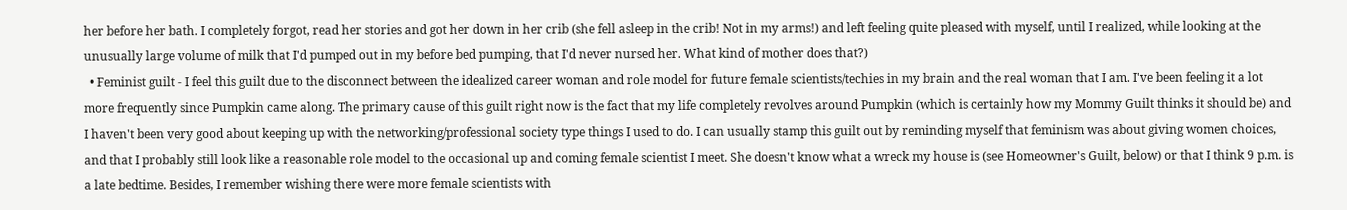her before her bath. I completely forgot, read her stories and got her down in her crib (she fell asleep in the crib! Not in my arms!) and left feeling quite pleased with myself, until I realized, while looking at the unusually large volume of milk that I'd pumped out in my before bed pumping, that I'd never nursed her. What kind of mother does that?)
  • Feminist guilt - I feel this guilt due to the disconnect between the idealized career woman and role model for future female scientists/techies in my brain and the real woman that I am. I've been feeling it a lot more frequently since Pumpkin came along. The primary cause of this guilt right now is the fact that my life completely revolves around Pumpkin (which is certainly how my Mommy Guilt thinks it should be) and I haven't been very good about keeping up with the networking/professional society type things I used to do. I can usually stamp this guilt out by reminding myself that feminism was about giving women choices, and that I probably still look like a reasonable role model to the occasional up and coming female scientist I meet. She doesn't know what a wreck my house is (see Homeowner's Guilt, below) or that I think 9 p.m. is a late bedtime. Besides, I remember wishing there were more female scientists with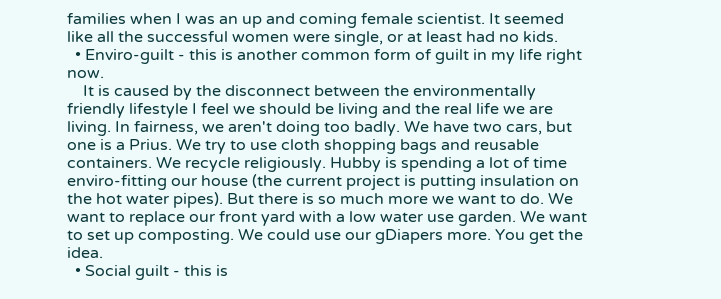families when I was an up and coming female scientist. It seemed like all the successful women were single, or at least had no kids.
  • Enviro-guilt - this is another common form of guilt in my life right now.
    It is caused by the disconnect between the environmentally friendly lifestyle I feel we should be living and the real life we are living. In fairness, we aren't doing too badly. We have two cars, but one is a Prius. We try to use cloth shopping bags and reusable containers. We recycle religiously. Hubby is spending a lot of time enviro-fitting our house (the current project is putting insulation on the hot water pipes). But there is so much more we want to do. We want to replace our front yard with a low water use garden. We want to set up composting. We could use our gDiapers more. You get the idea.
  • Social guilt - this is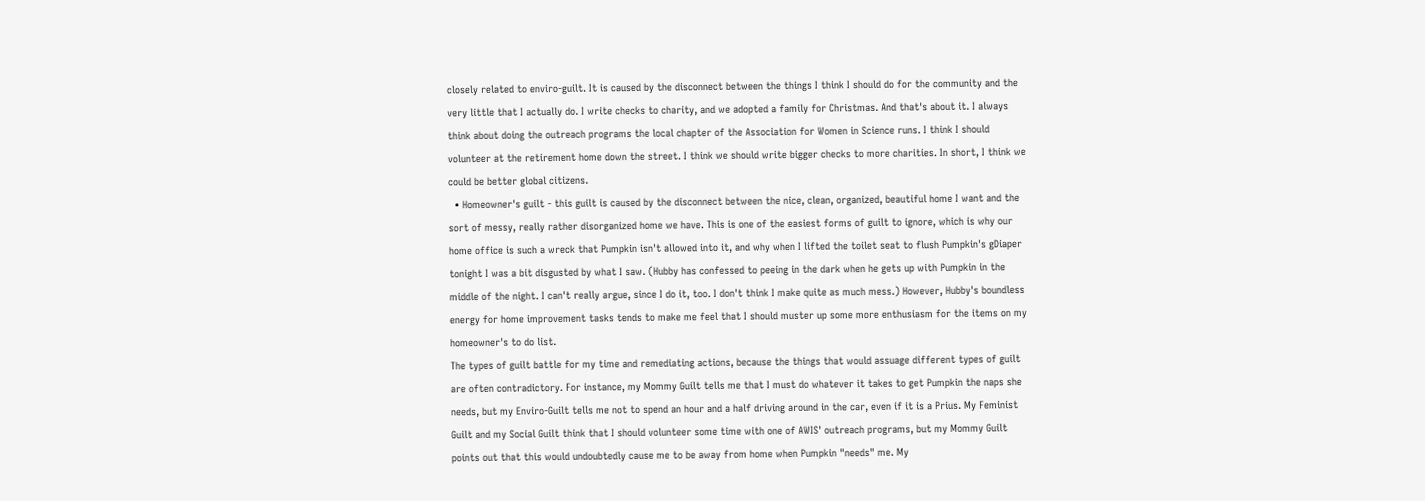closely related to enviro-guilt. It is caused by the disconnect between the things I think I should do for the community and the very little that I actually do. I write checks to charity, and we adopted a family for Christmas. And that's about it. I always think about doing the outreach programs the local chapter of the Association for Women in Science runs. I think I should volunteer at the retirement home down the street. I think we should write bigger checks to more charities. In short, I think we could be better global citizens.
  • Homeowner's guilt - this guilt is caused by the disconnect between the nice, clean, organized, beautiful home I want and the sort of messy, really rather disorganized home we have. This is one of the easiest forms of guilt to ignore, which is why our home office is such a wreck that Pumpkin isn't allowed into it, and why when I lifted the toilet seat to flush Pumpkin's gDiaper tonight I was a bit disgusted by what I saw. (Hubby has confessed to peeing in the dark when he gets up with Pumpkin in the middle of the night. I can't really argue, since I do it, too. I don't think I make quite as much mess.) However, Hubby's boundless energy for home improvement tasks tends to make me feel that I should muster up some more enthusiasm for the items on my homeowner's to do list.
The types of guilt battle for my time and remediating actions, because the things that would assuage different types of guilt are often contradictory. For instance, my Mommy Guilt tells me that I must do whatever it takes to get Pumpkin the naps she needs, but my Enviro-Guilt tells me not to spend an hour and a half driving around in the car, even if it is a Prius. My Feminist Guilt and my Social Guilt think that I should volunteer some time with one of AWIS' outreach programs, but my Mommy Guilt points out that this would undoubtedly cause me to be away from home when Pumpkin "needs" me. My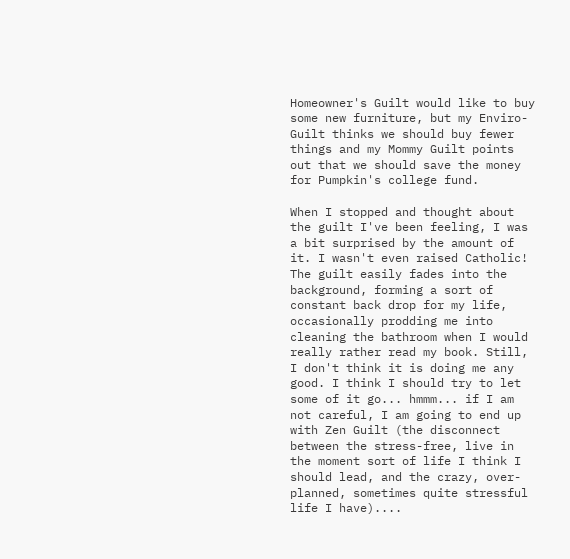Homeowner's Guilt would like to buy some new furniture, but my Enviro-Guilt thinks we should buy fewer things and my Mommy Guilt points out that we should save the money for Pumpkin's college fund.

When I stopped and thought about the guilt I've been feeling, I was a bit surprised by the amount of it. I wasn't even raised Catholic! The guilt easily fades into the background, forming a sort of constant back drop for my life, occasionally prodding me into cleaning the bathroom when I would really rather read my book. Still, I don't think it is doing me any good. I think I should try to let some of it go... hmmm... if I am not careful, I am going to end up with Zen Guilt (the disconnect between the stress-free, live in the moment sort of life I think I should lead, and the crazy, over-planned, sometimes quite stressful life I have)....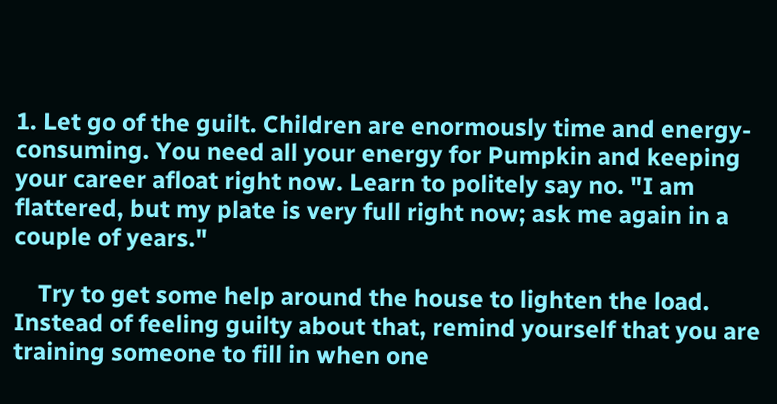1. Let go of the guilt. Children are enormously time and energy-consuming. You need all your energy for Pumpkin and keeping your career afloat right now. Learn to politely say no. "I am flattered, but my plate is very full right now; ask me again in a couple of years."

    Try to get some help around the house to lighten the load. Instead of feeling guilty about that, remind yourself that you are training someone to fill in when one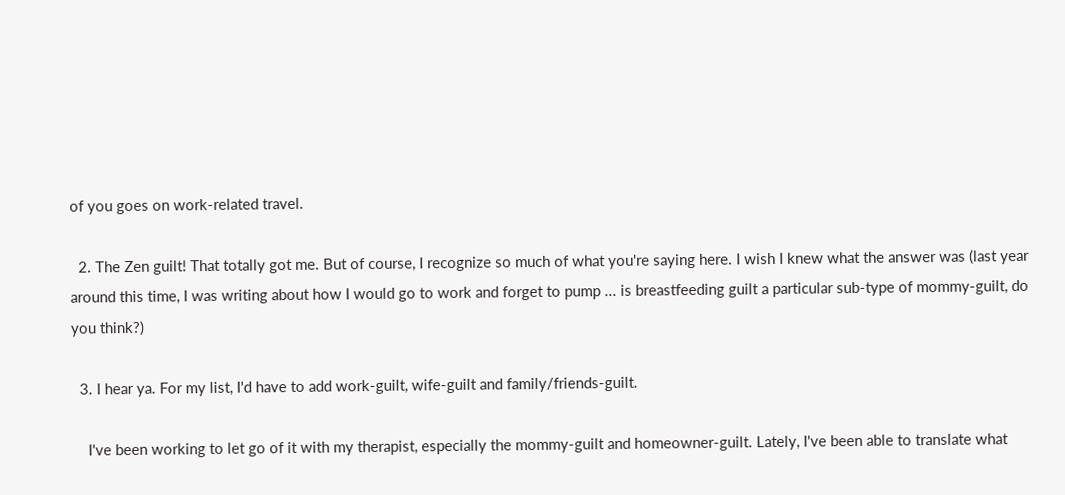of you goes on work-related travel.

  2. The Zen guilt! That totally got me. But of course, I recognize so much of what you're saying here. I wish I knew what the answer was (last year around this time, I was writing about how I would go to work and forget to pump ... is breastfeeding guilt a particular sub-type of mommy-guilt, do you think?)

  3. I hear ya. For my list, I'd have to add work-guilt, wife-guilt and family/friends-guilt.

    I've been working to let go of it with my therapist, especially the mommy-guilt and homeowner-guilt. Lately, I've been able to translate what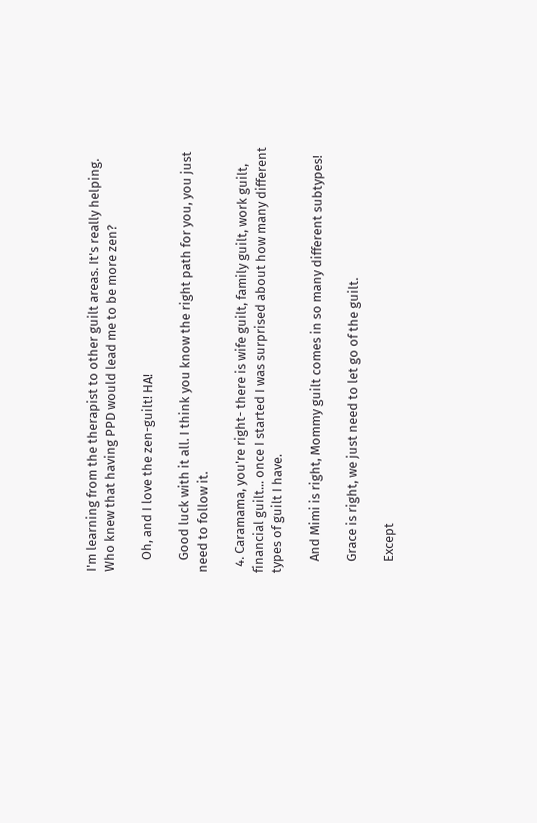I'm learning from the therapist to other guilt areas. It's really helping. Who knew that having PPD would lead me to be more zen?

    Oh, and I love the zen-guilt! HA!

    Good luck with it all. I think you know the right path for you, you just need to follow it.

  4. Caramama, you're right- there is wife guilt, family guilt, work guilt, financial guilt... once I started I was surprised about how many different types of guilt I have.

    And Mimi is right, Mommy guilt comes in so many different subtypes!

    Grace is right, we just need to let go of the guilt.

    Except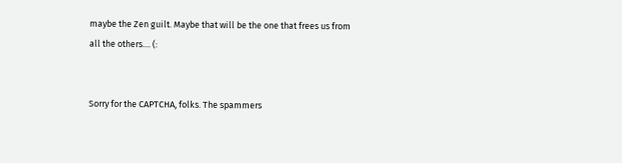maybe the Zen guilt. Maybe that will be the one that frees us from all the others.... (:


Sorry for the CAPTCHA, folks. The spammers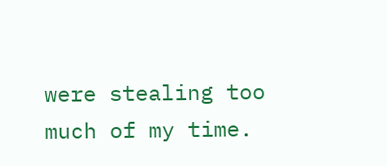were stealing too much of my time.